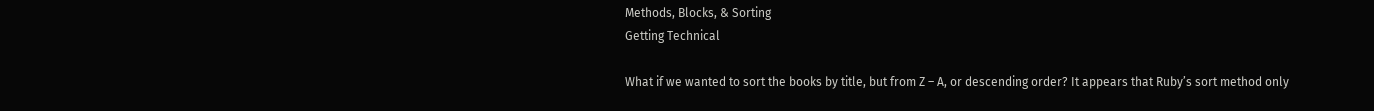Methods, Blocks, & Sorting
Getting Technical

What if we wanted to sort the books by title, but from Z – A, or descending order? It appears that Ruby’s sort method only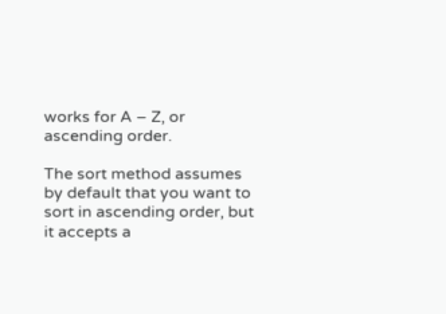works for A – Z, or ascending order.

The sort method assumes by default that you want to sort in ascending order, but it accepts a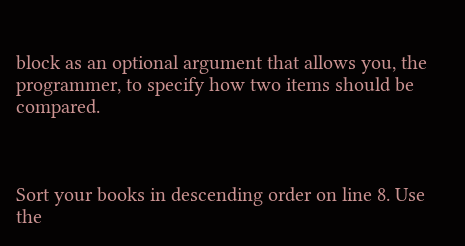block as an optional argument that allows you, the programmer, to specify how two items should be compared.



Sort your books in descending order on line 8. Use the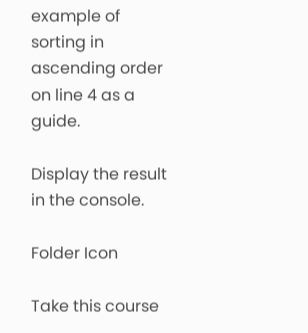example of sorting in ascending order on line 4 as a guide.

Display the result in the console.

Folder Icon

Take this course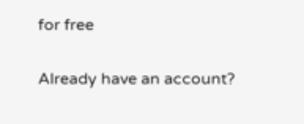for free

Already have an account?